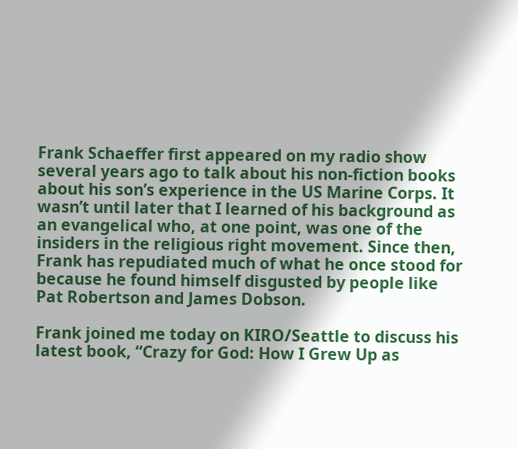Frank Schaeffer first appeared on my radio show several years ago to talk about his non-fiction books about his son’s experience in the US Marine Corps. It wasn’t until later that I learned of his background as an evangelical who, at one point, was one of the insiders in the religious right movement. Since then, Frank has repudiated much of what he once stood for because he found himself disgusted by people like Pat Robertson and James Dobson.

Frank joined me today on KIRO/Seattle to discuss his latest book, “Crazy for God: How I Grew Up as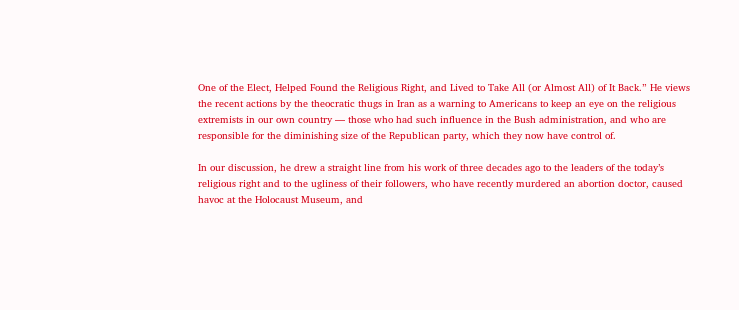One of the Elect, Helped Found the Religious Right, and Lived to Take All (or Almost All) of It Back.” He views the recent actions by the theocratic thugs in Iran as a warning to Americans to keep an eye on the religious extremists in our own country — those who had such influence in the Bush administration, and who are responsible for the diminishing size of the Republican party, which they now have control of.

In our discussion, he drew a straight line from his work of three decades ago to the leaders of the today’s religious right and to the ugliness of their followers, who have recently murdered an abortion doctor, caused havoc at the Holocaust Museum, and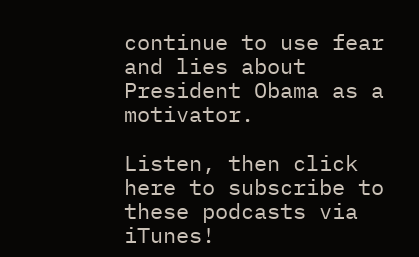continue to use fear and lies about President Obama as a motivator.

Listen, then click here to subscribe to these podcasts via iTunes!